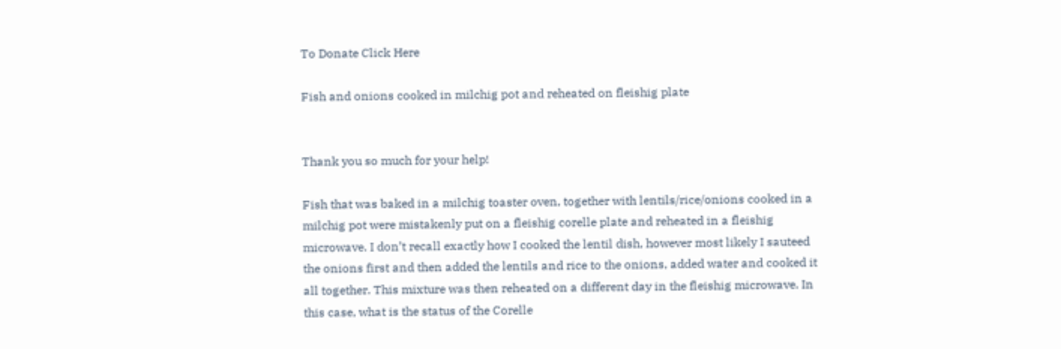To Donate Click Here

Fish and onions cooked in milchig pot and reheated on fleishig plate


Thank you so much for your help!

Fish that was baked in a milchig toaster oven, together with lentils/rice/onions cooked in a milchig pot were mistakenly put on a fleishig corelle plate and reheated in a fleishig microwave. I don’t recall exactly how I cooked the lentil dish, however most likely I sauteed the onions first and then added the lentils and rice to the onions, added water and cooked it all together. This mixture was then reheated on a different day in the fleishig microwave. In this case, what is the status of the Corelle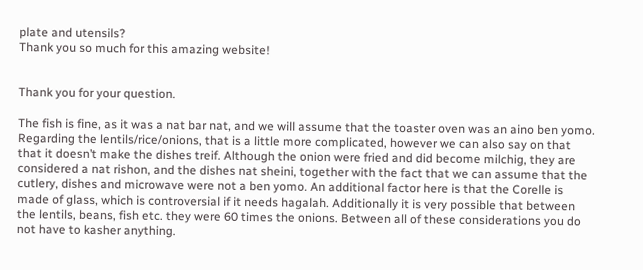plate and utensils?
Thank you so much for this amazing website!


Thank you for your question.

The fish is fine, as it was a nat bar nat, and we will assume that the toaster oven was an aino ben yomo. Regarding the lentils/rice/onions, that is a little more complicated, however we can also say on that that it doesn’t make the dishes treif. Although the onion were fried and did become milchig, they are considered a nat rishon, and the dishes nat sheini, together with the fact that we can assume that the cutlery, dishes and microwave were not a ben yomo. An additional factor here is that the Corelle is made of glass, which is controversial if it needs hagalah. Additionally it is very possible that between the lentils, beans, fish etc. they were 60 times the onions. Between all of these considerations you do not have to kasher anything.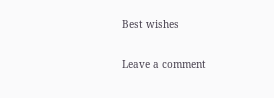Best wishes

Leave a comment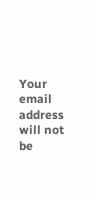Your email address will not be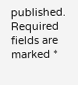published. Required fields are marked *